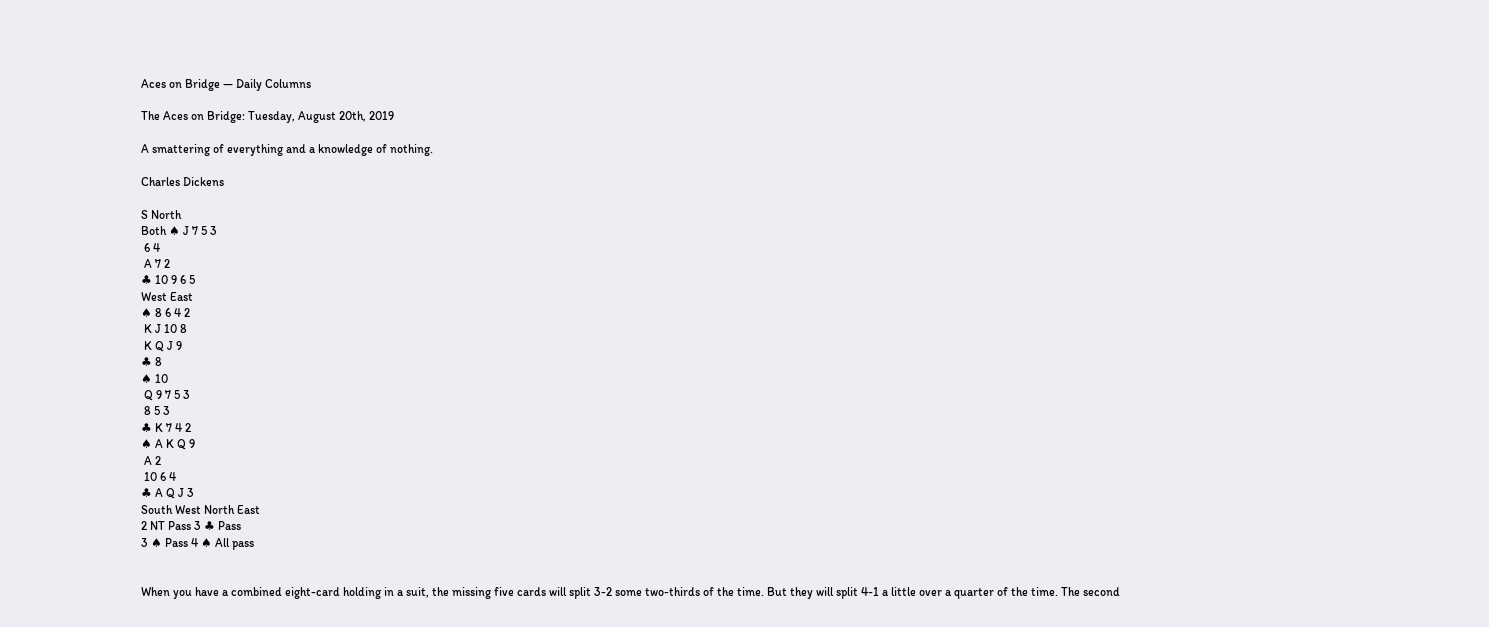Aces on Bridge — Daily Columns

The Aces on Bridge: Tuesday, August 20th, 2019

A smattering of everything and a knowledge of nothing.

Charles Dickens

S North
Both ♠ J 7 5 3
 6 4
 A 7 2
♣ 10 9 6 5
West East
♠ 8 6 4 2
 K J 10 8
 K Q J 9
♣ 8
♠ 10
 Q 9 7 5 3
 8 5 3
♣ K 7 4 2
♠ A K Q 9
 A 2
 10 6 4
♣ A Q J 3
South West North East
2 NT Pass 3 ♣ Pass
3 ♠ Pass 4 ♠ All pass


When you have a combined eight-card holding in a suit, the missing five cards will split 3-2 some two-thirds of the time. But they will split 4-1 a little over a quarter of the time. The second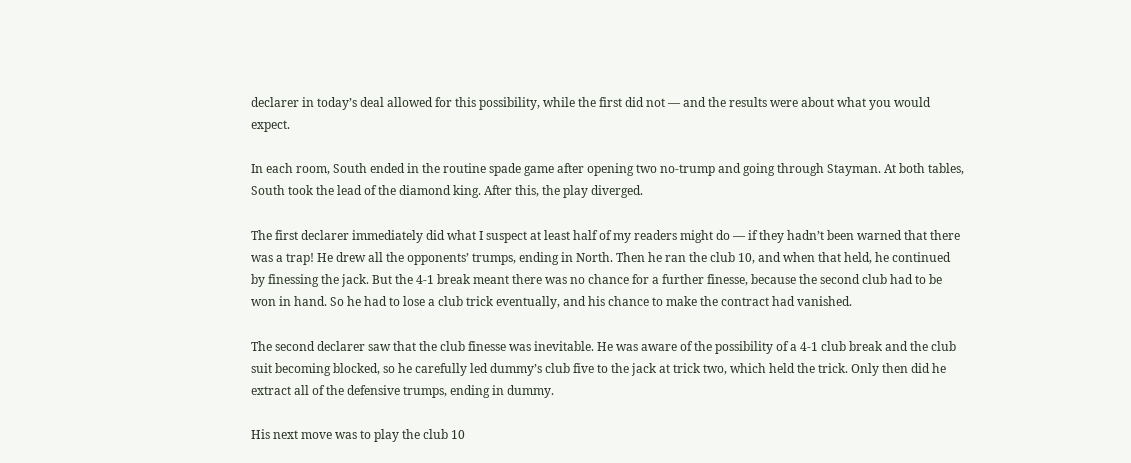declarer in today’s deal allowed for this possibility, while the first did not — and the results were about what you would expect.

In each room, South ended in the routine spade game after opening two no-trump and going through Stayman. At both tables, South took the lead of the diamond king. After this, the play diverged.

The first declarer immediately did what I suspect at least half of my readers might do — if they hadn’t been warned that there was a trap! He drew all the opponents’ trumps, ending in North. Then he ran the club 10, and when that held, he continued by finessing the jack. But the 4-1 break meant there was no chance for a further finesse, because the second club had to be won in hand. So he had to lose a club trick eventually, and his chance to make the contract had vanished.

The second declarer saw that the club finesse was inevitable. He was aware of the possibility of a 4-1 club break and the club suit becoming blocked, so he carefully led dummy’s club five to the jack at trick two, which held the trick. Only then did he extract all of the defensive trumps, ending in dummy.

His next move was to play the club 10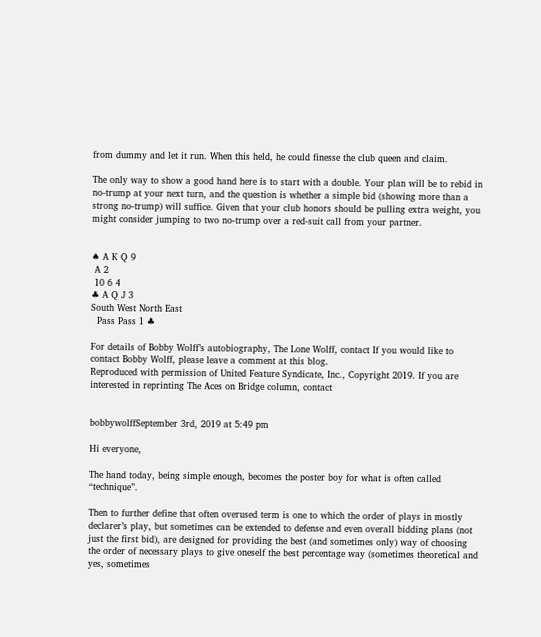from dummy and let it run. When this held, he could finesse the club queen and claim.

The only way to show a good hand here is to start with a double. Your plan will be to rebid in no-trump at your next turn, and the question is whether a simple bid (showing more than a strong no-trump) will suffice. Given that your club honors should be pulling extra weight, you might consider jumping to two no-trump over a red-suit call from your partner.


♠ A K Q 9
 A 2
 10 6 4
♣ A Q J 3
South West North East
  Pass Pass 1 ♣

For details of Bobby Wolff’s autobiography, The Lone Wolff, contact If you would like to contact Bobby Wolff, please leave a comment at this blog.
Reproduced with permission of United Feature Syndicate, Inc., Copyright 2019. If you are interested in reprinting The Aces on Bridge column, contact


bobbywolffSeptember 3rd, 2019 at 5:49 pm

Hi everyone,

The hand today, being simple enough, becomes the poster boy for what is often called “technique”.

Then to further define that often overused term is one to which the order of plays in mostly declarer’s play, but sometimes can be extended to defense and even overall bidding plans (not just the first bid), are designed for providing the best (and sometimes only) way of choosing the order of necessary plays to give oneself the best percentage way (sometimes theoretical and yes, sometimes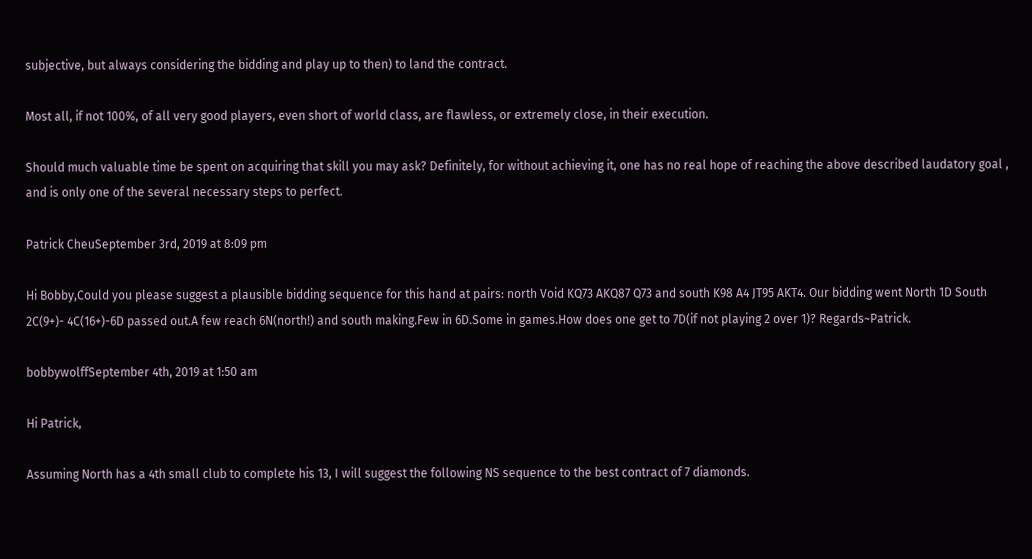subjective, but always considering the bidding and play up to then) to land the contract.

Most all, if not 100%, of all very good players, even short of world class, are flawless, or extremely close, in their execution.

Should much valuable time be spent on acquiring that skill you may ask? Definitely, for without achieving it, one has no real hope of reaching the above described laudatory goal , and is only one of the several necessary steps to perfect.

Patrick CheuSeptember 3rd, 2019 at 8:09 pm

Hi Bobby,Could you please suggest a plausible bidding sequence for this hand at pairs: north Void KQ73 AKQ87 Q73 and south K98 A4 JT95 AKT4. Our bidding went North 1D South 2C(9+)- 4C(16+)-6D passed out.A few reach 6N(north!) and south making.Few in 6D.Some in games.How does one get to 7D(if not playing 2 over 1)? Regards~Patrick.

bobbywolffSeptember 4th, 2019 at 1:50 am

Hi Patrick,

Assuming North has a 4th small club to complete his 13, I will suggest the following NS sequence to the best contract of 7 diamonds.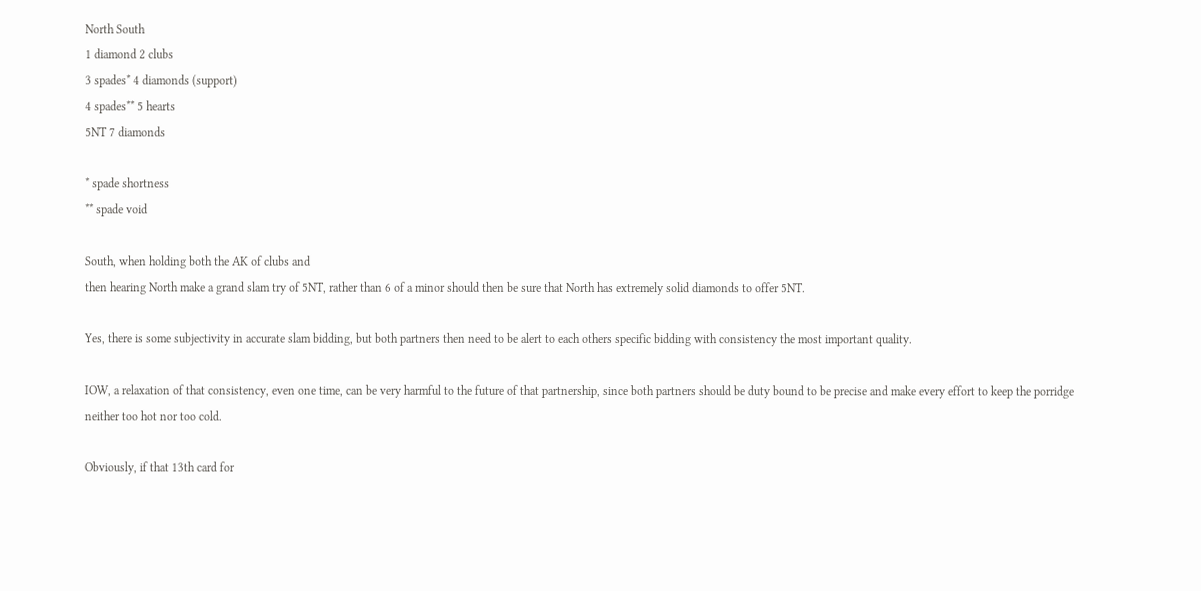North South
1 diamond 2 clubs
3 spades* 4 diamonds (support)
4 spades** 5 hearts
5NT 7 diamonds

* spade shortness
** spade void

South, when holding both the AK of clubs and
then hearing North make a grand slam try of 5NT, rather than 6 of a minor should then be sure that North has extremely solid diamonds to offer 5NT.

Yes, there is some subjectivity in accurate slam bidding, but both partners then need to be alert to each others specific bidding with consistency the most important quality.

IOW, a relaxation of that consistency, even one time, can be very harmful to the future of that partnership, since both partners should be duty bound to be precise and make every effort to keep the porridge neither too hot nor too cold.

Obviously, if that 13th card for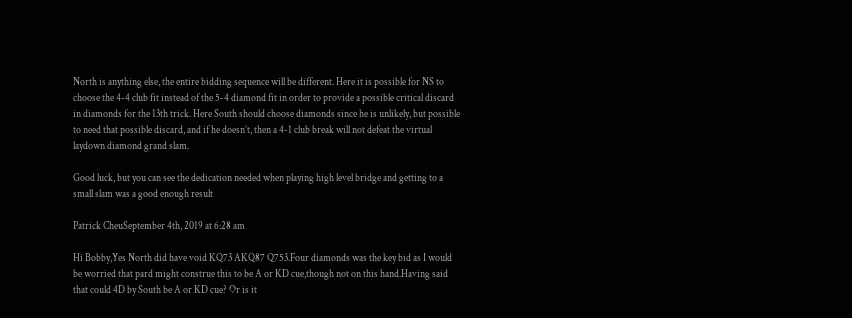North is anything else, the entire bidding sequence will be different. Here it is possible for NS to choose the 4-4 club fit instead of the 5-4 diamond fit in order to provide a possible critical discard in diamonds for the 13th trick. Here South should choose diamonds since he is unlikely, but possible to need that possible discard, and if he doesn’t, then a 4-1 club break will not defeat the virtual laydown diamond grand slam.

Good luck, but you can see the dedication needed when playing high level bridge and getting to a small slam was a good enough result

Patrick CheuSeptember 4th, 2019 at 6:28 am

Hi Bobby,Yes North did have void KQ73 AKQ87 Q753.Four diamonds was the key bid as I would be worried that pard might construe this to be A or KD cue,though not on this hand.Having said that could 4D by South be A or KD cue? Or is it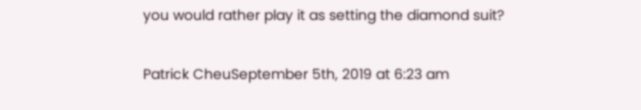you would rather play it as setting the diamond suit?

Patrick CheuSeptember 5th, 2019 at 6:23 am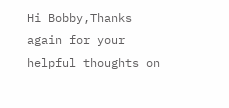Hi Bobby,Thanks again for your helpful thoughts on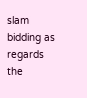slam bidding as regards the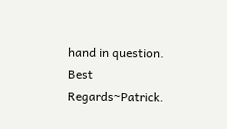hand in question. Best Regards~Patrick.